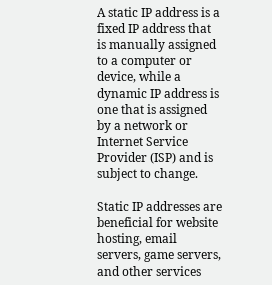A static IP address is a fixed IP address that is manually assigned to a computer or device, while a dynamic IP address is one that is assigned by a network or Internet Service Provider (ISP) and is subject to change.

Static IP addresses are beneficial for website hosting, email servers, game servers, and other services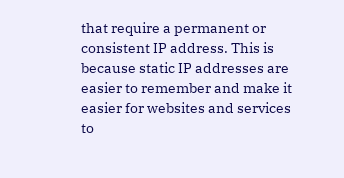that require a permanent or consistent IP address. This is because static IP addresses are easier to remember and make it easier for websites and services to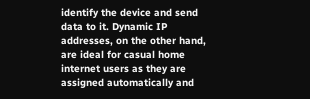identify the device and send data to it. Dynamic IP addresses, on the other hand, are ideal for casual home internet users as they are assigned automatically and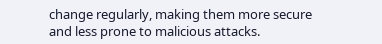change regularly, making them more secure and less prone to malicious attacks.